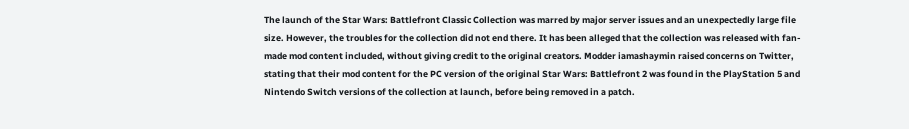The launch of the Star Wars: Battlefront Classic Collection was marred by major server issues and an unexpectedly large file size. However, the troubles for the collection did not end there. It has been alleged that the collection was released with fan-made mod content included, without giving credit to the original creators. Modder iamashaymin raised concerns on Twitter, stating that their mod content for the PC version of the original Star Wars: Battlefront 2 was found in the PlayStation 5 and Nintendo Switch versions of the collection at launch, before being removed in a patch.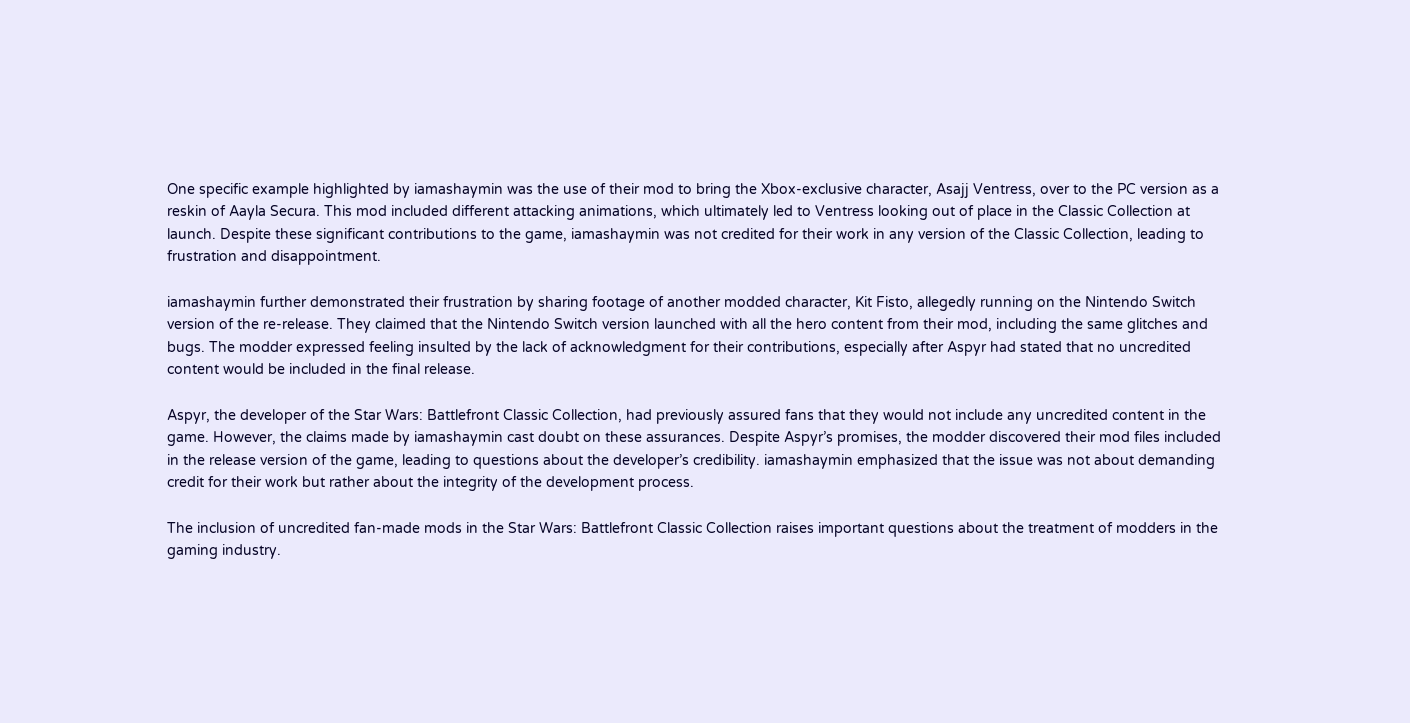One specific example highlighted by iamashaymin was the use of their mod to bring the Xbox-exclusive character, Asajj Ventress, over to the PC version as a reskin of Aayla Secura. This mod included different attacking animations, which ultimately led to Ventress looking out of place in the Classic Collection at launch. Despite these significant contributions to the game, iamashaymin was not credited for their work in any version of the Classic Collection, leading to frustration and disappointment.

iamashaymin further demonstrated their frustration by sharing footage of another modded character, Kit Fisto, allegedly running on the Nintendo Switch version of the re-release. They claimed that the Nintendo Switch version launched with all the hero content from their mod, including the same glitches and bugs. The modder expressed feeling insulted by the lack of acknowledgment for their contributions, especially after Aspyr had stated that no uncredited content would be included in the final release.

Aspyr, the developer of the Star Wars: Battlefront Classic Collection, had previously assured fans that they would not include any uncredited content in the game. However, the claims made by iamashaymin cast doubt on these assurances. Despite Aspyr’s promises, the modder discovered their mod files included in the release version of the game, leading to questions about the developer’s credibility. iamashaymin emphasized that the issue was not about demanding credit for their work but rather about the integrity of the development process.

The inclusion of uncredited fan-made mods in the Star Wars: Battlefront Classic Collection raises important questions about the treatment of modders in the gaming industry.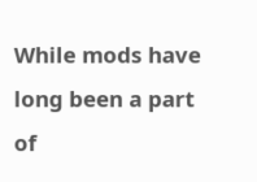While mods have long been a part of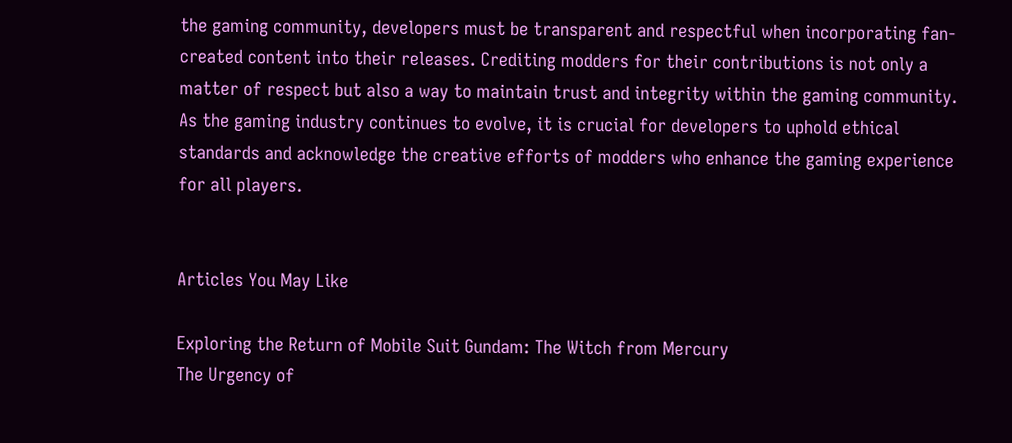the gaming community, developers must be transparent and respectful when incorporating fan-created content into their releases. Crediting modders for their contributions is not only a matter of respect but also a way to maintain trust and integrity within the gaming community. As the gaming industry continues to evolve, it is crucial for developers to uphold ethical standards and acknowledge the creative efforts of modders who enhance the gaming experience for all players.


Articles You May Like

Exploring the Return of Mobile Suit Gundam: The Witch from Mercury
The Urgency of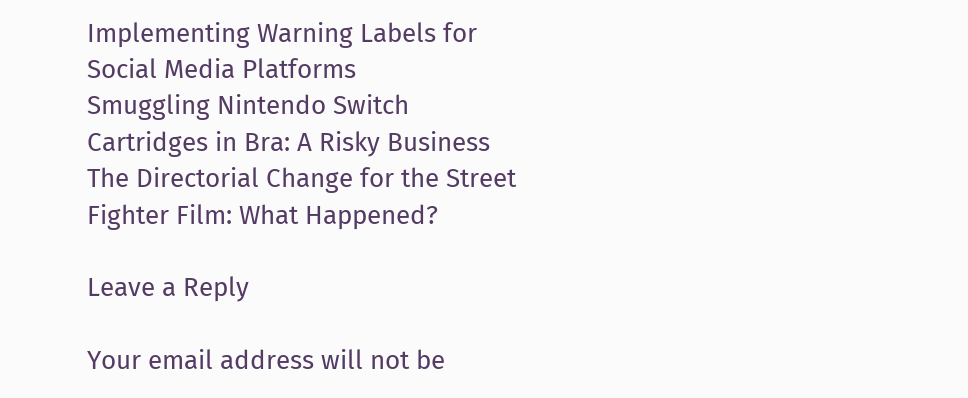Implementing Warning Labels for Social Media Platforms
Smuggling Nintendo Switch Cartridges in Bra: A Risky Business
The Directorial Change for the Street Fighter Film: What Happened?

Leave a Reply

Your email address will not be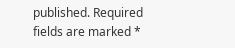published. Required fields are marked *